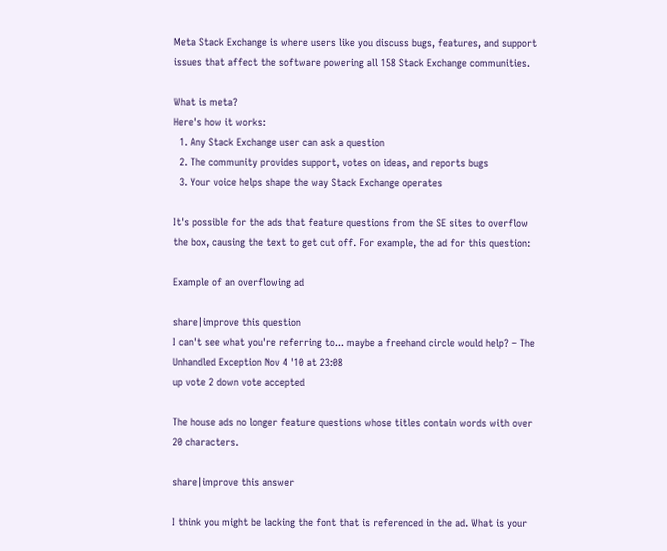Meta Stack Exchange is where users like you discuss bugs, features, and support issues that affect the software powering all 158 Stack Exchange communities.

What is meta?
Here's how it works:
  1. Any Stack Exchange user can ask a question
  2. The community provides support, votes on ideas, and reports bugs
  3. Your voice helps shape the way Stack Exchange operates

It's possible for the ads that feature questions from the SE sites to overflow the box, causing the text to get cut off. For example, the ad for this question:

Example of an overflowing ad

share|improve this question
I can't see what you're referring to... maybe a freehand circle would help? – The Unhandled Exception Nov 4 '10 at 23:08
up vote 2 down vote accepted

The house ads no longer feature questions whose titles contain words with over 20 characters.

share|improve this answer

I think you might be lacking the font that is referenced in the ad. What is your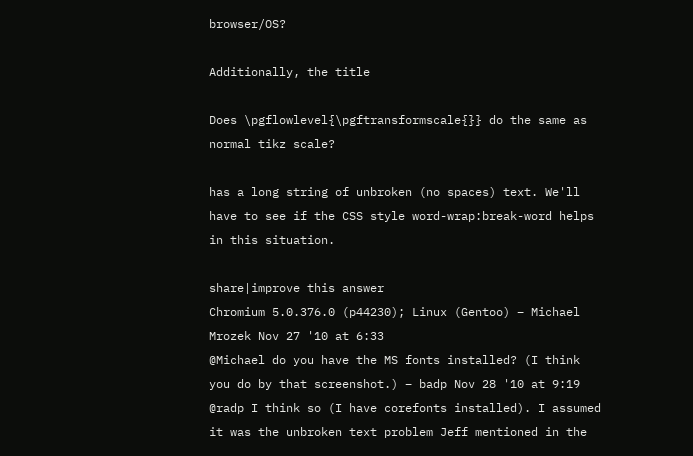browser/OS?

Additionally, the title

Does \pgflowlevel{\pgftransformscale{}} do the same as normal tikz scale?

has a long string of unbroken (no spaces) text. We'll have to see if the CSS style word-wrap:break-word helps in this situation.

share|improve this answer
Chromium 5.0.376.0 (p44230); Linux (Gentoo) – Michael Mrozek Nov 27 '10 at 6:33
@Michael do you have the MS fonts installed? (I think you do by that screenshot.) – badp Nov 28 '10 at 9:19
@radp I think so (I have corefonts installed). I assumed it was the unbroken text problem Jeff mentioned in the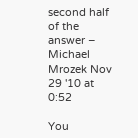second half of the answer – Michael Mrozek Nov 29 '10 at 0:52

You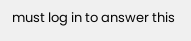must log in to answer this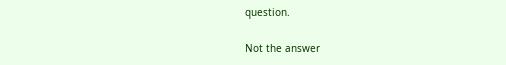question.

Not the answer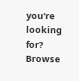you're looking for? Browse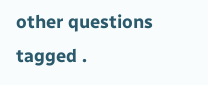other questions tagged .